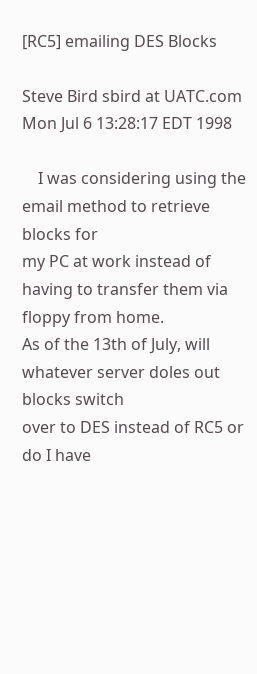[RC5] emailing DES Blocks

Steve Bird sbird at UATC.com
Mon Jul 6 13:28:17 EDT 1998

    I was considering using the email method to retrieve blocks for
my PC at work instead of having to transfer them via floppy from home.
As of the 13th of July, will whatever server doles out blocks switch
over to DES instead of RC5 or do I have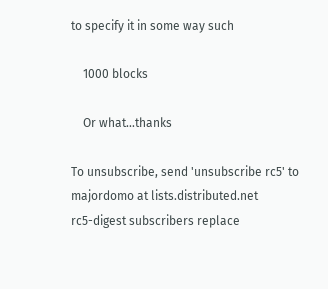to specify it in some way such

    1000 blocks

    Or what...thanks

To unsubscribe, send 'unsubscribe rc5' to majordomo at lists.distributed.net
rc5-digest subscribers replace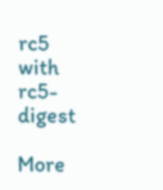rc5 with rc5-digest

More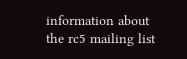information about the rc5 mailing list